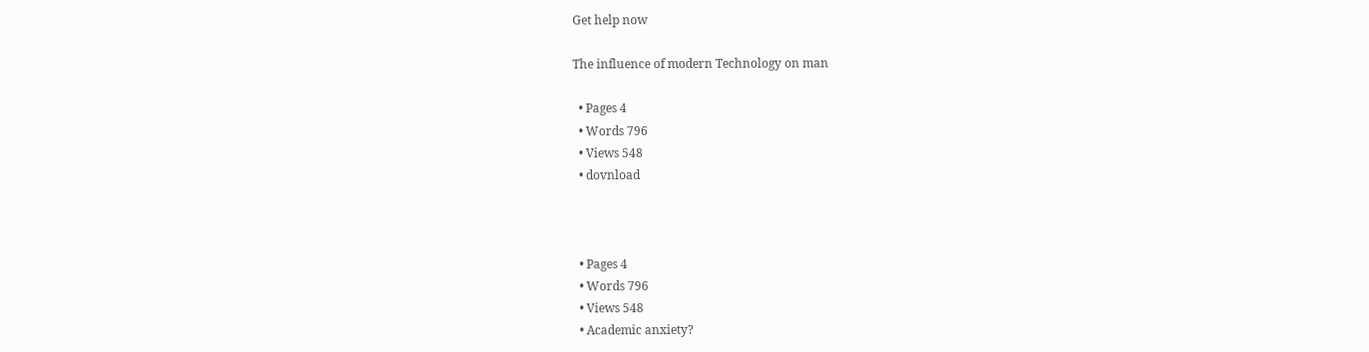Get help now

The influence of modern Technology on man

  • Pages 4
  • Words 796
  • Views 548
  • dovnload



  • Pages 4
  • Words 796
  • Views 548
  • Academic anxiety?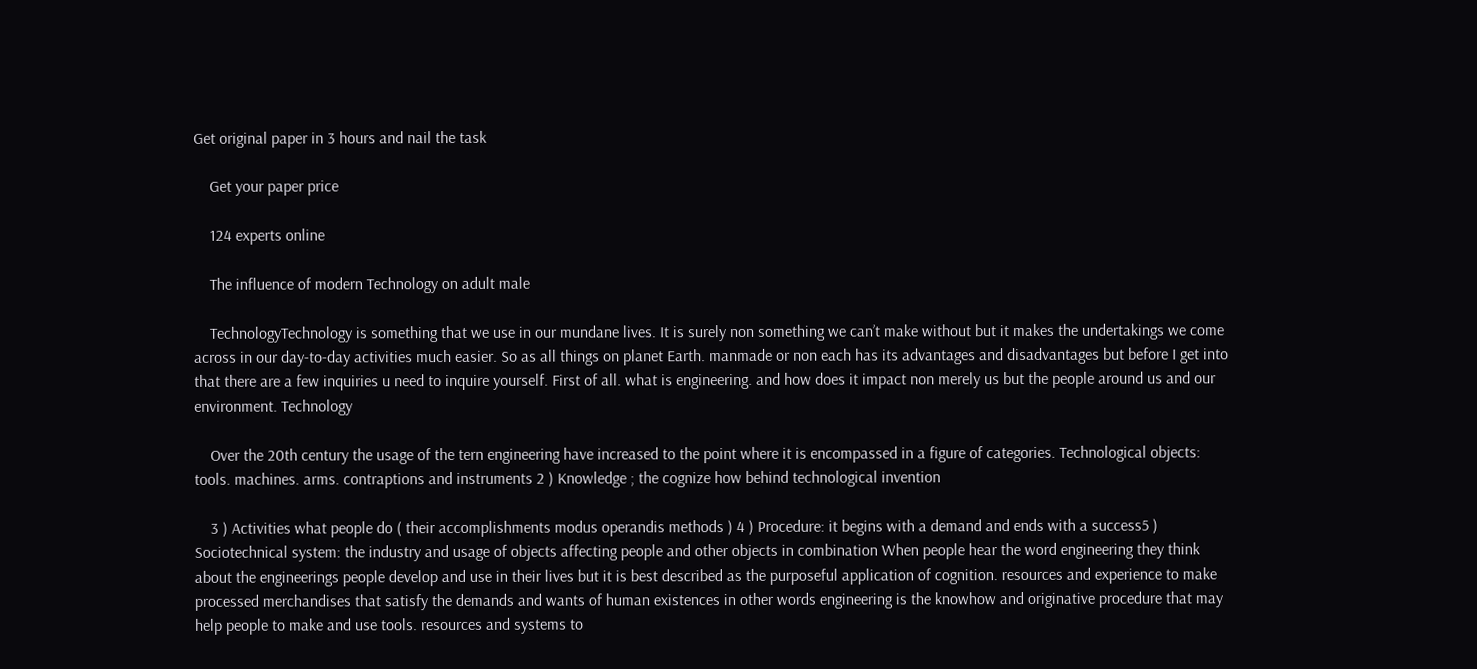Get original paper in 3 hours and nail the task

    Get your paper price

    124 experts online

    The influence of modern Technology on adult male

    TechnologyTechnology is something that we use in our mundane lives. It is surely non something we can’t make without but it makes the undertakings we come across in our day-to-day activities much easier. So as all things on planet Earth. manmade or non each has its advantages and disadvantages but before I get into that there are a few inquiries u need to inquire yourself. First of all. what is engineering. and how does it impact non merely us but the people around us and our environment. Technology

    Over the 20th century the usage of the tern engineering have increased to the point where it is encompassed in a figure of categories. Technological objects: tools. machines. arms. contraptions and instruments 2 ) Knowledge ; the cognize how behind technological invention

    3 ) Activities what people do ( their accomplishments modus operandis methods ) 4 ) Procedure: it begins with a demand and ends with a success5 ) Sociotechnical system: the industry and usage of objects affecting people and other objects in combination When people hear the word engineering they think about the engineerings people develop and use in their lives but it is best described as the purposeful application of cognition. resources and experience to make processed merchandises that satisfy the demands and wants of human existences in other words engineering is the knowhow and originative procedure that may help people to make and use tools. resources and systems to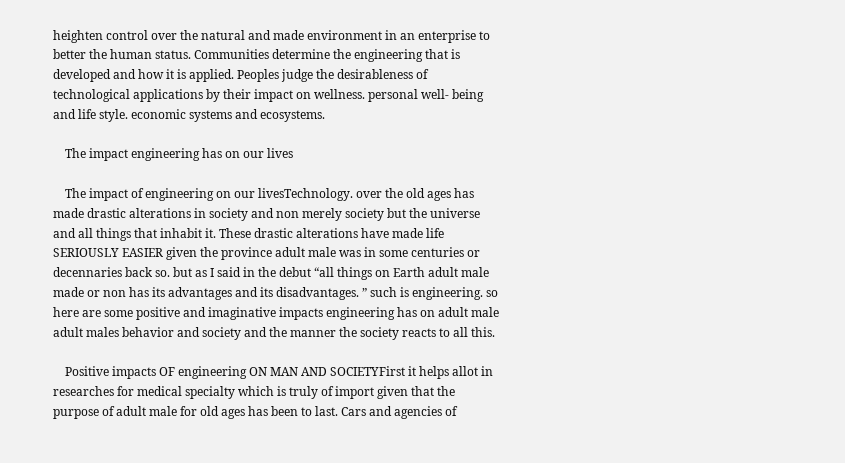heighten control over the natural and made environment in an enterprise to better the human status. Communities determine the engineering that is developed and how it is applied. Peoples judge the desirableness of technological applications by their impact on wellness. personal well- being and life style. economic systems and ecosystems.

    The impact engineering has on our lives

    The impact of engineering on our livesTechnology. over the old ages has made drastic alterations in society and non merely society but the universe and all things that inhabit it. These drastic alterations have made life SERIOUSLY EASIER given the province adult male was in some centuries or decennaries back so. but as I said in the debut “all things on Earth adult male made or non has its advantages and its disadvantages. ” such is engineering. so here are some positive and imaginative impacts engineering has on adult male adult males behavior and society and the manner the society reacts to all this.

    Positive impacts OF engineering ON MAN AND SOCIETYFirst it helps allot in researches for medical specialty which is truly of import given that the purpose of adult male for old ages has been to last. Cars and agencies of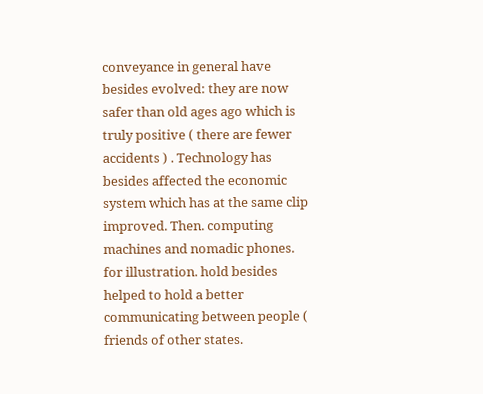conveyance in general have besides evolved: they are now safer than old ages ago which is truly positive ( there are fewer accidents ) . Technology has besides affected the economic system which has at the same clip improved. Then. computing machines and nomadic phones. for illustration. hold besides helped to hold a better communicating between people ( friends of other states.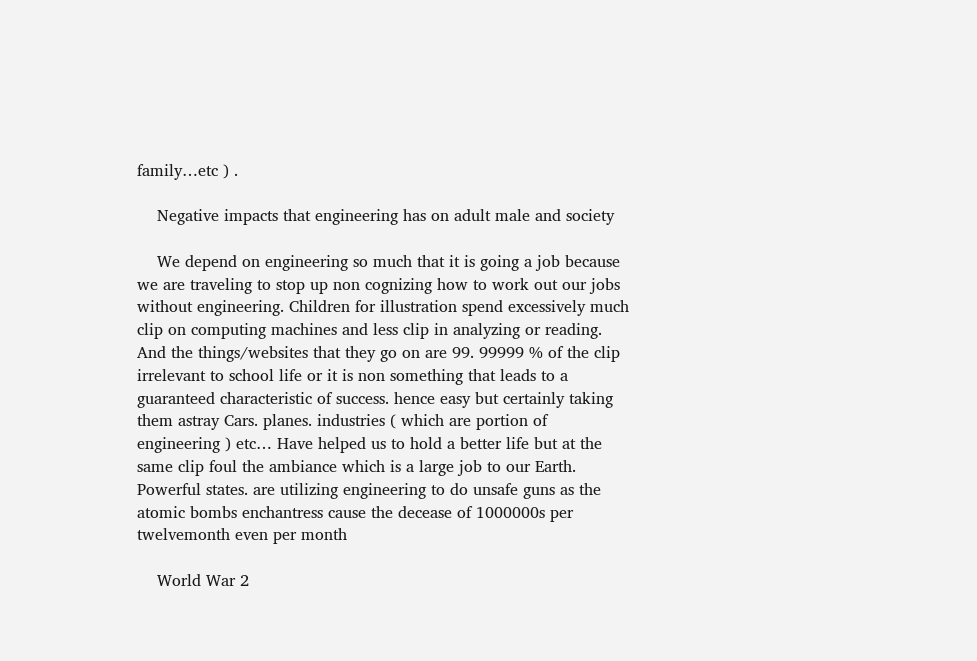family…etc ) .

    Negative impacts that engineering has on adult male and society

    We depend on engineering so much that it is going a job because we are traveling to stop up non cognizing how to work out our jobs without engineering. Children for illustration spend excessively much clip on computing machines and less clip in analyzing or reading. And the things/websites that they go on are 99. 99999 % of the clip irrelevant to school life or it is non something that leads to a guaranteed characteristic of success. hence easy but certainly taking them astray Cars. planes. industries ( which are portion of engineering ) etc… Have helped us to hold a better life but at the same clip foul the ambiance which is a large job to our Earth. Powerful states. are utilizing engineering to do unsafe guns as the atomic bombs enchantress cause the decease of 1000000s per twelvemonth even per month

    World War 2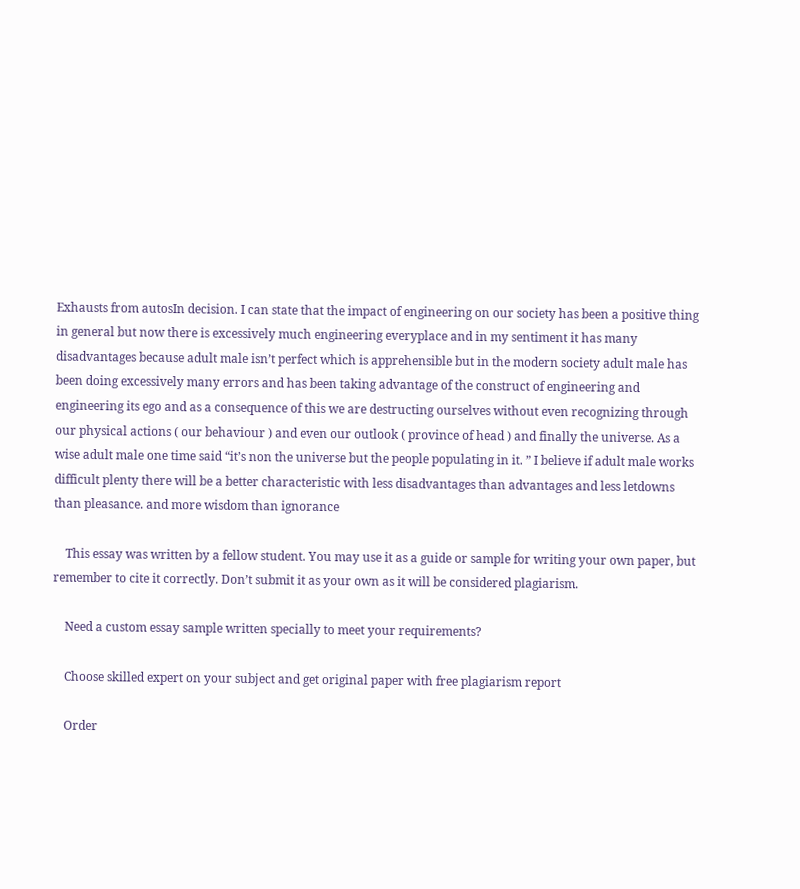Exhausts from autosIn decision. I can state that the impact of engineering on our society has been a positive thing in general but now there is excessively much engineering everyplace and in my sentiment it has many disadvantages because adult male isn’t perfect which is apprehensible but in the modern society adult male has been doing excessively many errors and has been taking advantage of the construct of engineering and engineering its ego and as a consequence of this we are destructing ourselves without even recognizing through our physical actions ( our behaviour ) and even our outlook ( province of head ) and finally the universe. As a wise adult male one time said “it’s non the universe but the people populating in it. ” I believe if adult male works difficult plenty there will be a better characteristic with less disadvantages than advantages and less letdowns than pleasance. and more wisdom than ignorance

    This essay was written by a fellow student. You may use it as a guide or sample for writing your own paper, but remember to cite it correctly. Don’t submit it as your own as it will be considered plagiarism.

    Need a custom essay sample written specially to meet your requirements?

    Choose skilled expert on your subject and get original paper with free plagiarism report

    Order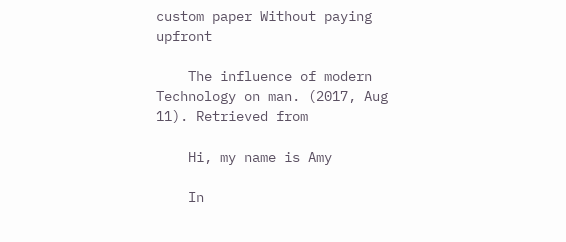custom paper Without paying upfront

    The influence of modern Technology on man. (2017, Aug 11). Retrieved from

    Hi, my name is Amy

    In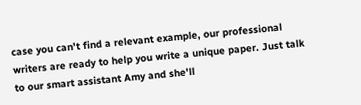case you can't find a relevant example, our professional writers are ready to help you write a unique paper. Just talk to our smart assistant Amy and she'll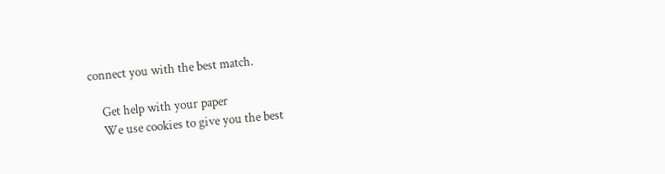connect you with the best match.

    Get help with your paper
    We use cookies to give you the best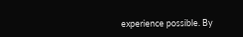experience possible. By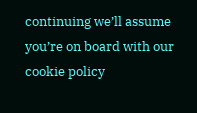continuing we’ll assume you’re on board with our cookie policy